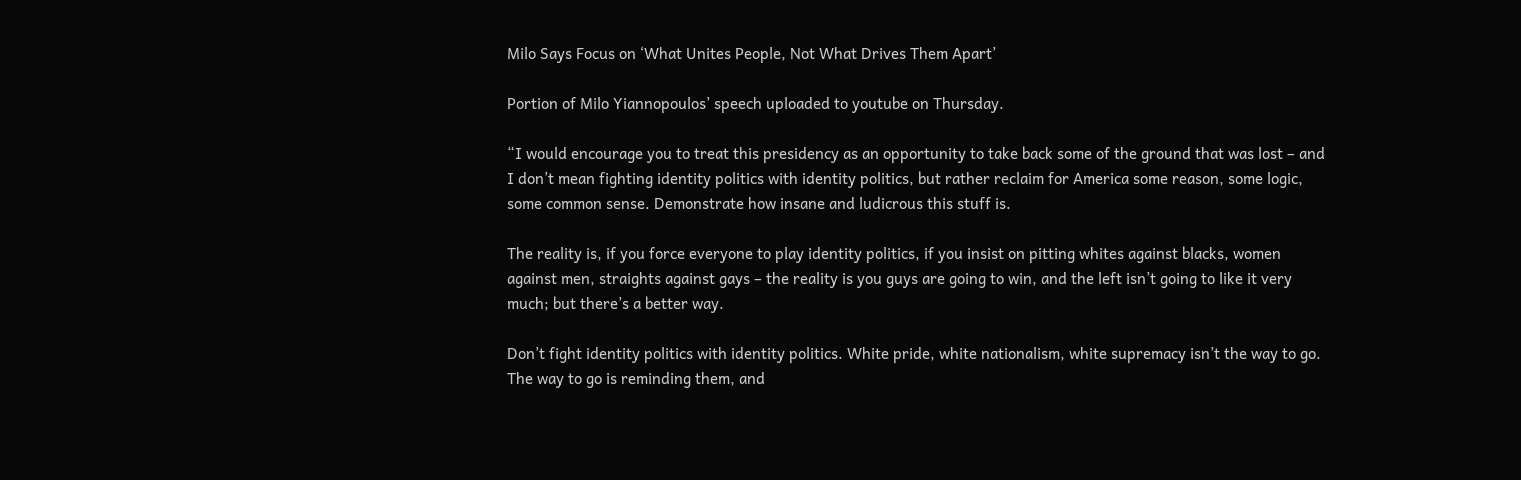Milo Says Focus on ‘What Unites People, Not What Drives Them Apart’

Portion of Milo Yiannopoulos’ speech uploaded to youtube on Thursday.

“I would encourage you to treat this presidency as an opportunity to take back some of the ground that was lost – and I don’t mean fighting identity politics with identity politics, but rather reclaim for America some reason, some logic, some common sense. Demonstrate how insane and ludicrous this stuff is.

The reality is, if you force everyone to play identity politics, if you insist on pitting whites against blacks, women against men, straights against gays – the reality is you guys are going to win, and the left isn’t going to like it very much; but there’s a better way.

Don’t fight identity politics with identity politics. White pride, white nationalism, white supremacy isn’t the way to go. The way to go is reminding them, and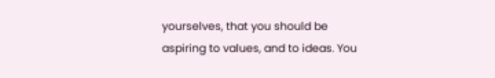yourselves, that you should be aspiring to values, and to ideas. You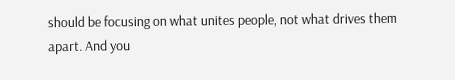should be focusing on what unites people, not what drives them apart. And you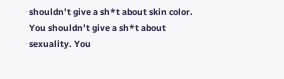shouldn’t give a sh*t about skin color. You shouldn’t give a sh*t about sexuality. You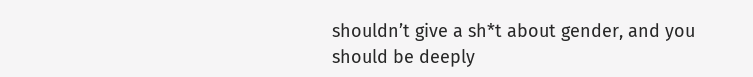shouldn’t give a sh*t about gender, and you should be deeply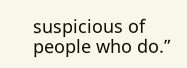suspicious of people who do.”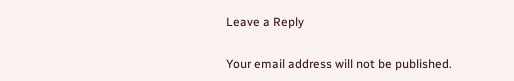Leave a Reply

Your email address will not be published.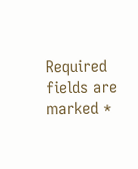Required fields are marked *